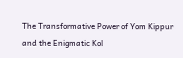The Transformative Power of Yom Kippur and the Enigmatic Kol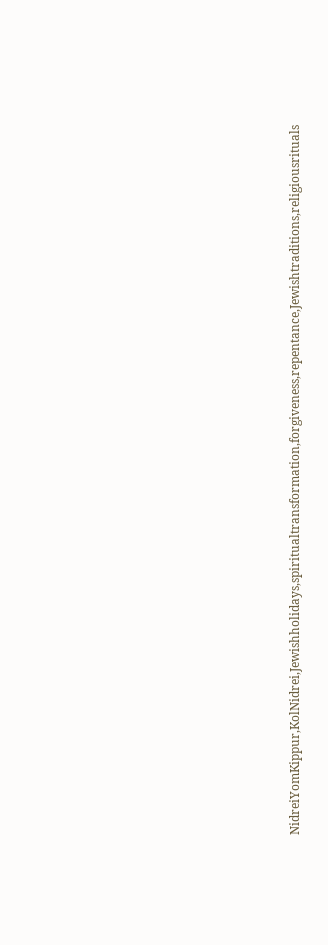NidreiYomKippur,KolNidrei,Jewishholidays,spiritualtransformation,forgiveness,repentance,Jewishtraditions,religiousrituals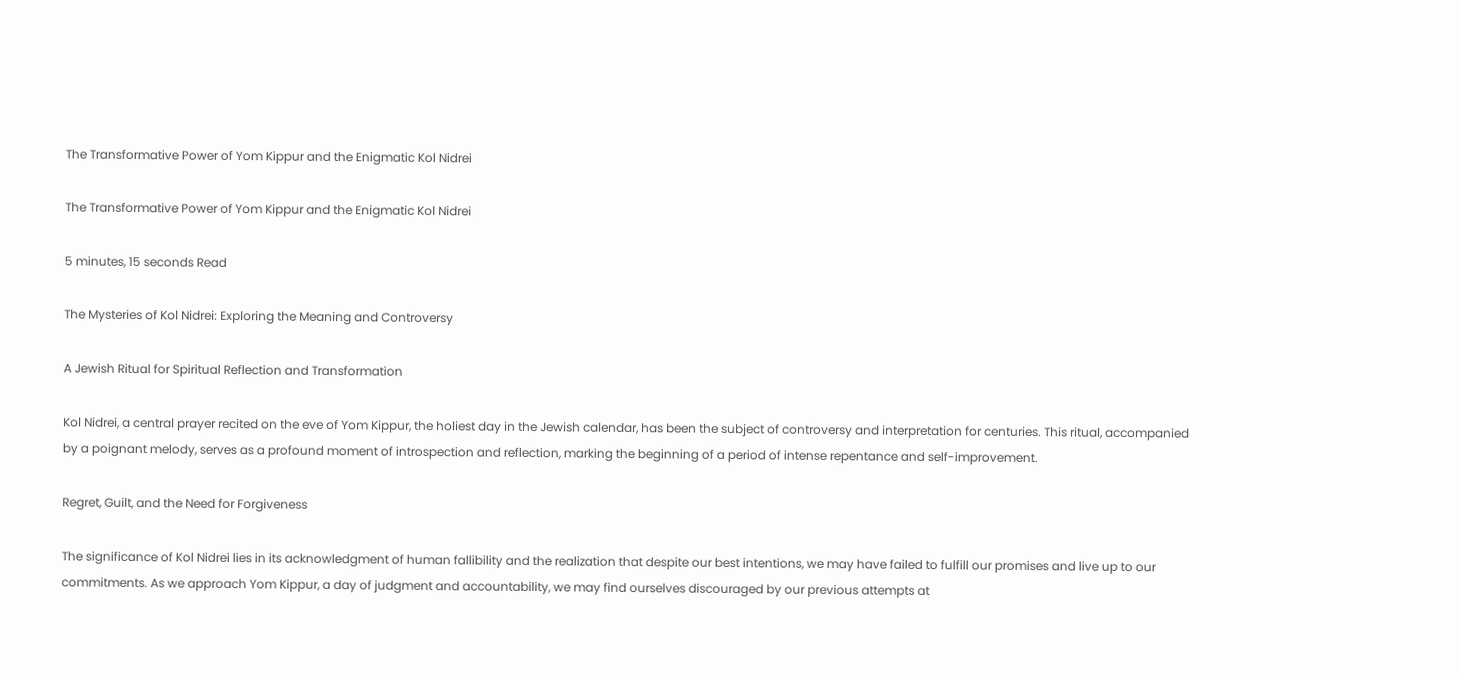The Transformative Power of Yom Kippur and the Enigmatic Kol Nidrei

The Transformative Power of Yom Kippur and the Enigmatic Kol Nidrei

5 minutes, 15 seconds Read

The Mysteries of Kol Nidrei: Exploring the Meaning and Controversy

A Jewish Ritual for Spiritual Reflection and Transformation

Kol Nidrei, a central prayer recited on the eve of Yom Kippur, the holiest day in the Jewish calendar, has been the subject of controversy and interpretation for centuries. This ritual, accompanied by a poignant melody, serves as a profound moment of introspection and reflection, marking the beginning of a period of intense repentance and self-improvement.

Regret, Guilt, and the Need for Forgiveness

The significance of Kol Nidrei lies in its acknowledgment of human fallibility and the realization that despite our best intentions, we may have failed to fulfill our promises and live up to our commitments. As we approach Yom Kippur, a day of judgment and accountability, we may find ourselves discouraged by our previous attempts at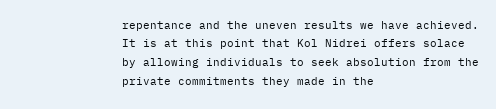repentance and the uneven results we have achieved. It is at this point that Kol Nidrei offers solace by allowing individuals to seek absolution from the private commitments they made in the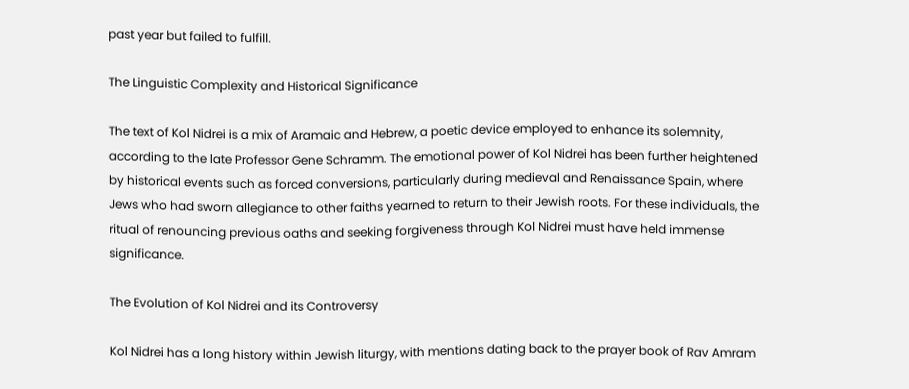past year but failed to fulfill.

The Linguistic Complexity and Historical Significance

The text of Kol Nidrei is a mix of Aramaic and Hebrew, a poetic device employed to enhance its solemnity, according to the late Professor Gene Schramm. The emotional power of Kol Nidrei has been further heightened by historical events such as forced conversions, particularly during medieval and Renaissance Spain, where Jews who had sworn allegiance to other faiths yearned to return to their Jewish roots. For these individuals, the ritual of renouncing previous oaths and seeking forgiveness through Kol Nidrei must have held immense significance.

The Evolution of Kol Nidrei and its Controversy

Kol Nidrei has a long history within Jewish liturgy, with mentions dating back to the prayer book of Rav Amram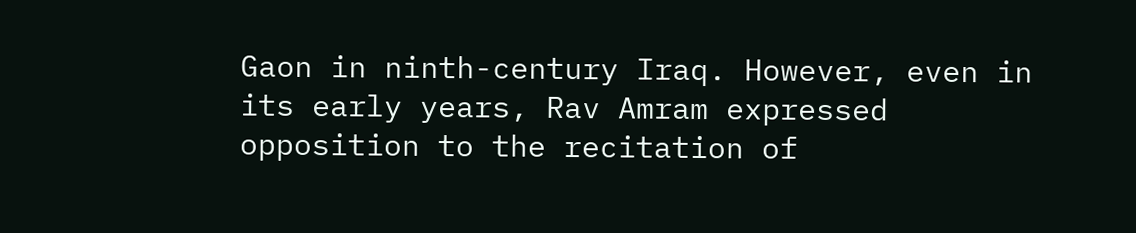Gaon in ninth-century Iraq. However, even in its early years, Rav Amram expressed opposition to the recitation of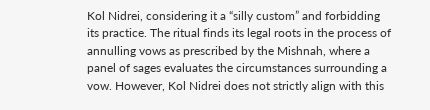Kol Nidrei, considering it a “silly custom” and forbidding its practice. The ritual finds its legal roots in the process of annulling vows as prescribed by the Mishnah, where a panel of sages evaluates the circumstances surrounding a vow. However, Kol Nidrei does not strictly align with this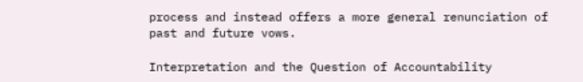process and instead offers a more general renunciation of past and future vows.

Interpretation and the Question of Accountability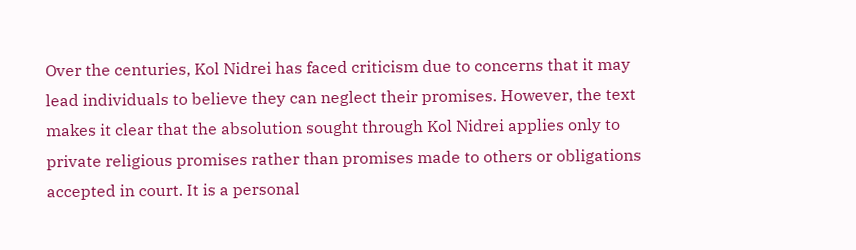Over the centuries, Kol Nidrei has faced criticism due to concerns that it may lead individuals to believe they can neglect their promises. However, the text makes it clear that the absolution sought through Kol Nidrei applies only to private religious promises rather than promises made to others or obligations accepted in court. It is a personal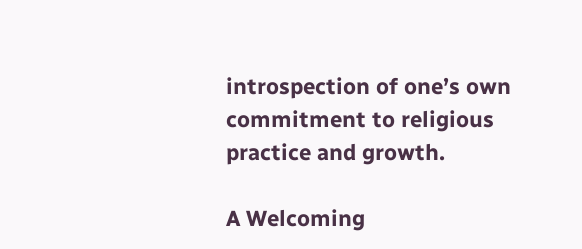introspection of one’s own commitment to religious practice and growth.

A Welcoming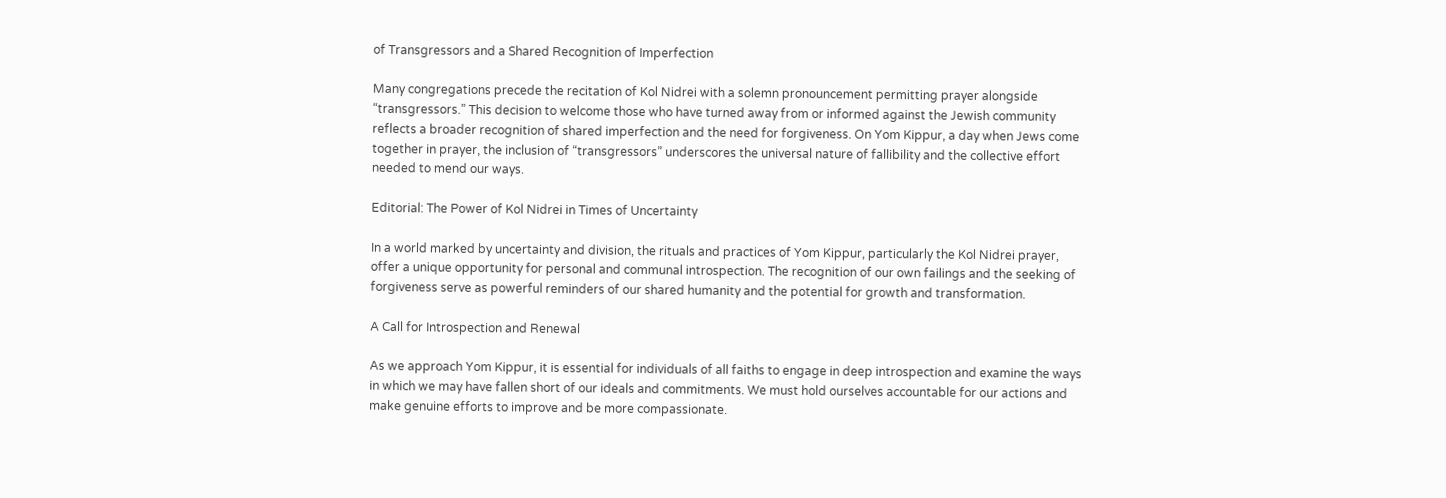of Transgressors and a Shared Recognition of Imperfection

Many congregations precede the recitation of Kol Nidrei with a solemn pronouncement permitting prayer alongside “transgressors.” This decision to welcome those who have turned away from or informed against the Jewish community reflects a broader recognition of shared imperfection and the need for forgiveness. On Yom Kippur, a day when Jews come together in prayer, the inclusion of “transgressors” underscores the universal nature of fallibility and the collective effort needed to mend our ways.

Editorial: The Power of Kol Nidrei in Times of Uncertainty

In a world marked by uncertainty and division, the rituals and practices of Yom Kippur, particularly the Kol Nidrei prayer, offer a unique opportunity for personal and communal introspection. The recognition of our own failings and the seeking of forgiveness serve as powerful reminders of our shared humanity and the potential for growth and transformation.

A Call for Introspection and Renewal

As we approach Yom Kippur, it is essential for individuals of all faiths to engage in deep introspection and examine the ways in which we may have fallen short of our ideals and commitments. We must hold ourselves accountable for our actions and make genuine efforts to improve and be more compassionate.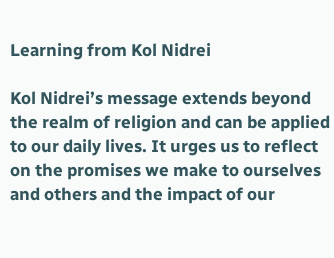Learning from Kol Nidrei

Kol Nidrei’s message extends beyond the realm of religion and can be applied to our daily lives. It urges us to reflect on the promises we make to ourselves and others and the impact of our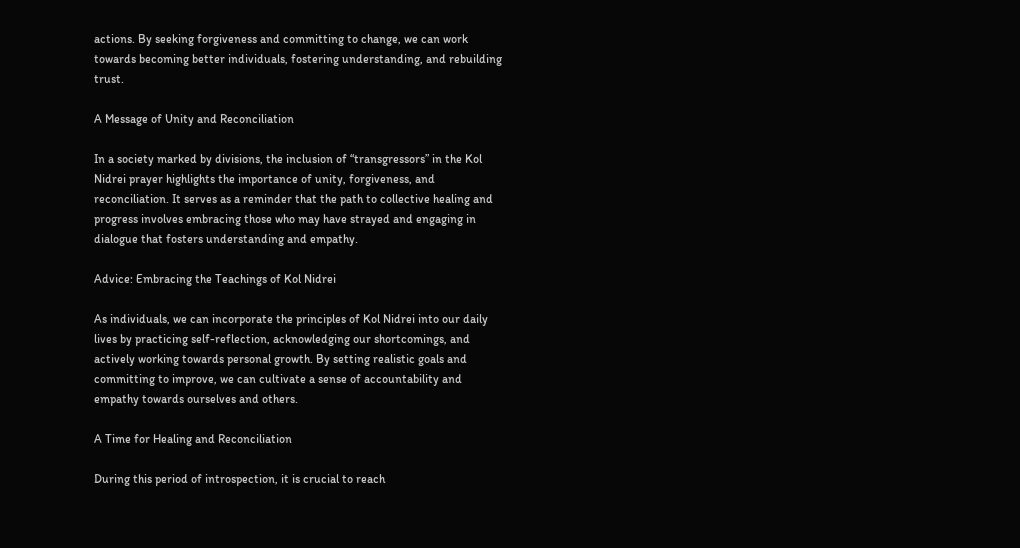actions. By seeking forgiveness and committing to change, we can work towards becoming better individuals, fostering understanding, and rebuilding trust.

A Message of Unity and Reconciliation

In a society marked by divisions, the inclusion of “transgressors” in the Kol Nidrei prayer highlights the importance of unity, forgiveness, and reconciliation. It serves as a reminder that the path to collective healing and progress involves embracing those who may have strayed and engaging in dialogue that fosters understanding and empathy.

Advice: Embracing the Teachings of Kol Nidrei

As individuals, we can incorporate the principles of Kol Nidrei into our daily lives by practicing self-reflection, acknowledging our shortcomings, and actively working towards personal growth. By setting realistic goals and committing to improve, we can cultivate a sense of accountability and empathy towards ourselves and others.

A Time for Healing and Reconciliation

During this period of introspection, it is crucial to reach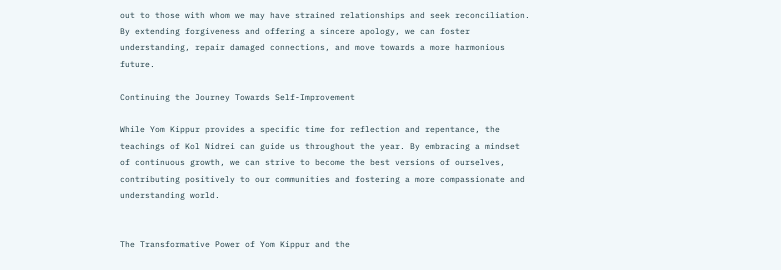out to those with whom we may have strained relationships and seek reconciliation. By extending forgiveness and offering a sincere apology, we can foster understanding, repair damaged connections, and move towards a more harmonious future.

Continuing the Journey Towards Self-Improvement

While Yom Kippur provides a specific time for reflection and repentance, the teachings of Kol Nidrei can guide us throughout the year. By embracing a mindset of continuous growth, we can strive to become the best versions of ourselves, contributing positively to our communities and fostering a more compassionate and understanding world.


The Transformative Power of Yom Kippur and the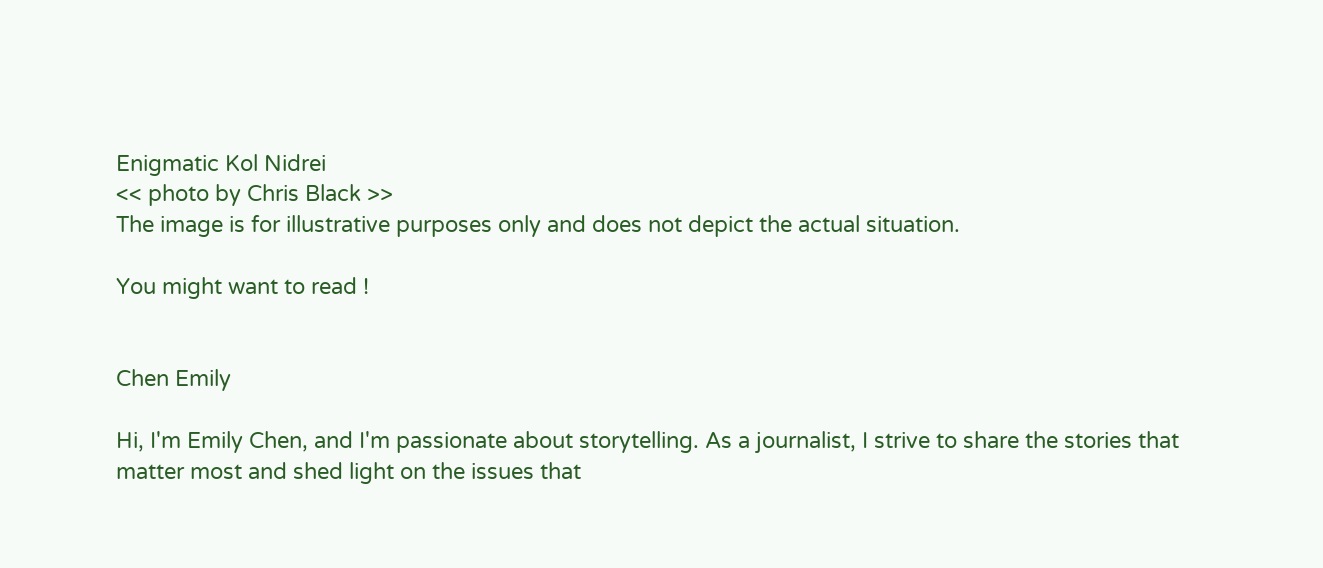Enigmatic Kol Nidrei
<< photo by Chris Black >>
The image is for illustrative purposes only and does not depict the actual situation.

You might want to read !


Chen Emily

Hi, I'm Emily Chen, and I'm passionate about storytelling. As a journalist, I strive to share the stories that matter most and shed light on the issues that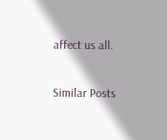affect us all.

Similar Posts